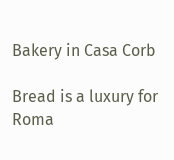Bakery in Casa Corb

Bread is a luxury for Roma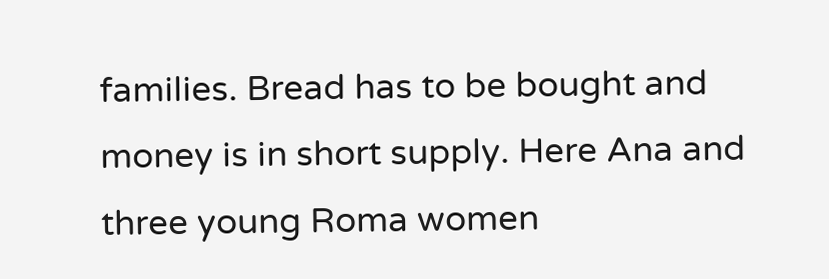families. Bread has to be bought and money is in short supply. Here Ana and three young Roma women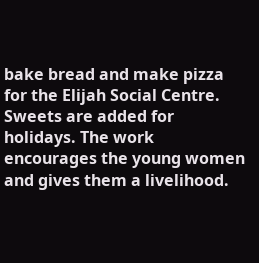bake bread and make pizza for the Elijah Social Centre. Sweets are added for holidays. The work encourages the young women and gives them a livelihood.